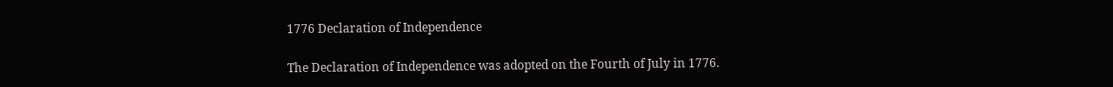1776 Declaration of Independence

The Declaration of Independence was adopted on the Fourth of July in 1776.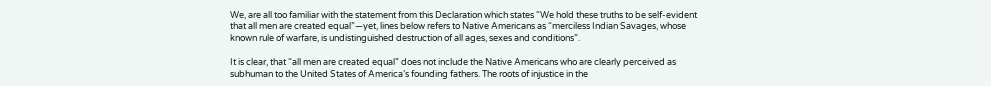We, are all too familiar with the statement from this Declaration which states “We hold these truths to be self-evident that all men are created equal”—yet, lines below refers to Native Americans as “merciless Indian Savages, whose known rule of warfare, is undistinguished destruction of all ages, sexes and conditions”.

It is clear, that “all men are created equal” does not include the Native Americans who are clearly perceived as subhuman to the United States of America’s founding fathers. The roots of injustice in the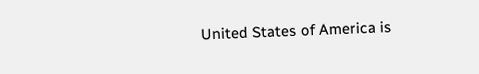United States of America is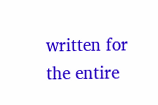written for the entire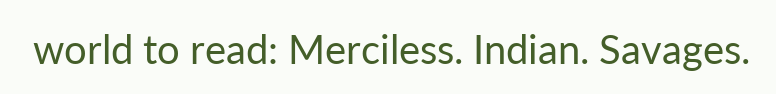world to read: Merciless. Indian. Savages.